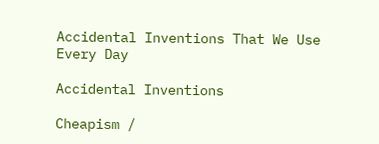Accidental Inventions That We Use Every Day

Accidental Inventions

Cheapism /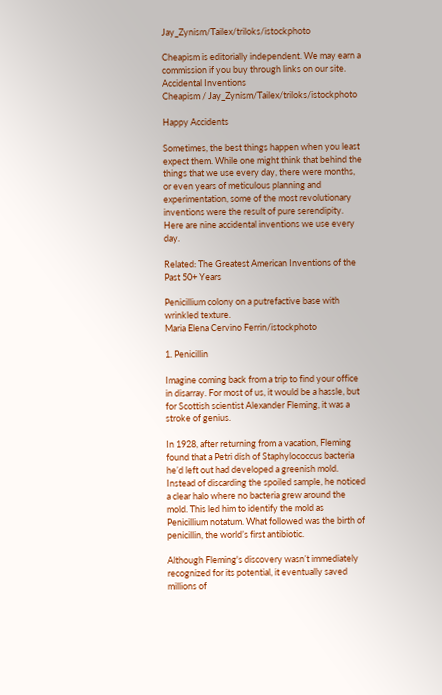Jay_Zynism/Tailex/triloks/istockphoto

Cheapism is editorially independent. We may earn a commission if you buy through links on our site.
Accidental Inventions
Cheapism / Jay_Zynism/Tailex/triloks/istockphoto

Happy Accidents

Sometimes, the best things happen when you least expect them. While one might think that behind the things that we use every day, there were months, or even years of meticulous planning and experimentation, some of the most revolutionary inventions were the result of pure serendipity. Here are nine accidental inventions we use every day.

Related: The Greatest American Inventions of the Past 50+ Years

Penicillium colony on a putrefactive base with wrinkled texture.
Maria Elena Cervino Ferrin/istockphoto

1. Penicillin

Imagine coming back from a trip to find your office in disarray. For most of us, it would be a hassle, but for Scottish scientist Alexander Fleming, it was a stroke of genius.

In 1928, after returning from a vacation, Fleming found that a Petri dish of Staphylococcus bacteria he’d left out had developed a greenish mold. Instead of discarding the spoiled sample, he noticed a clear halo where no bacteria grew around the mold. This led him to identify the mold as Penicillium notatum. What followed was the birth of penicillin, the world’s first antibiotic.

Although Fleming's discovery wasn’t immediately recognized for its potential, it eventually saved millions of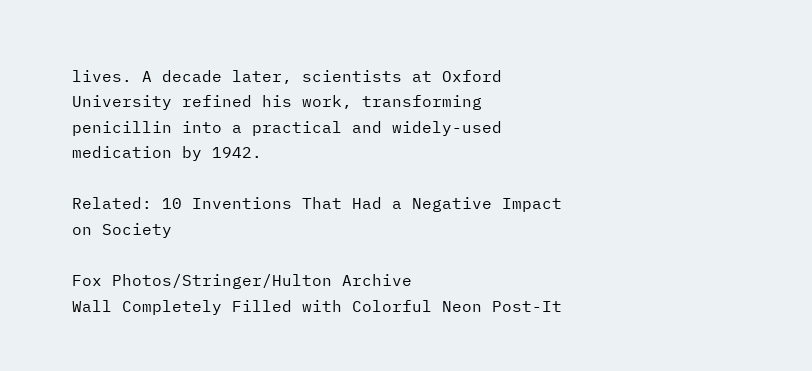lives. A decade later, scientists at Oxford University refined his work, transforming penicillin into a practical and widely-used medication by 1942.

Related: 10 Inventions That Had a Negative Impact on Society

Fox Photos/Stringer/Hulton Archive
Wall Completely Filled with Colorful Neon Post-It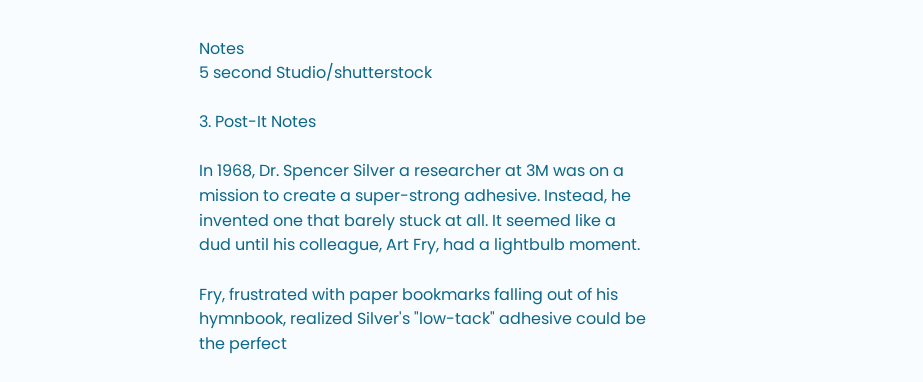Notes
5 second Studio/shutterstock

3. Post-It Notes

In 1968, Dr. Spencer Silver a researcher at 3M was on a mission to create a super-strong adhesive. Instead, he invented one that barely stuck at all. It seemed like a dud until his colleague, Art Fry, had a lightbulb moment.

Fry, frustrated with paper bookmarks falling out of his hymnbook, realized Silver's "low-tack" adhesive could be the perfect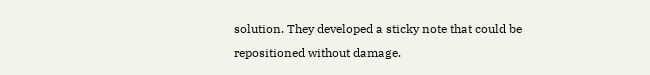solution. They developed a sticky note that could be repositioned without damage.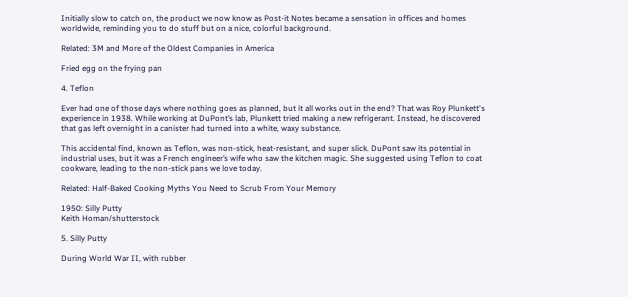Initially slow to catch on, the product we now know as Post-it Notes became a sensation in offices and homes worldwide, reminding you to do stuff but on a nice, colorful background.

Related: 3M and More of the Oldest Companies in America

Fried egg on the frying pan

4. Teflon

Ever had one of those days where nothing goes as planned, but it all works out in the end? That was Roy Plunkett's experience in 1938. While working at DuPont’s lab, Plunkett tried making a new refrigerant. Instead, he discovered that gas left overnight in a canister had turned into a white, waxy substance.

This accidental find, known as Teflon, was non-stick, heat-resistant, and super slick. DuPont saw its potential in industrial uses, but it was a French engineer’s wife who saw the kitchen magic. She suggested using Teflon to coat cookware, leading to the non-stick pans we love today.

Related: Half-Baked Cooking Myths You Need to Scrub From Your Memory

1950: Silly Putty
Keith Homan/shutterstock

5. Silly Putty

During World War II, with rubber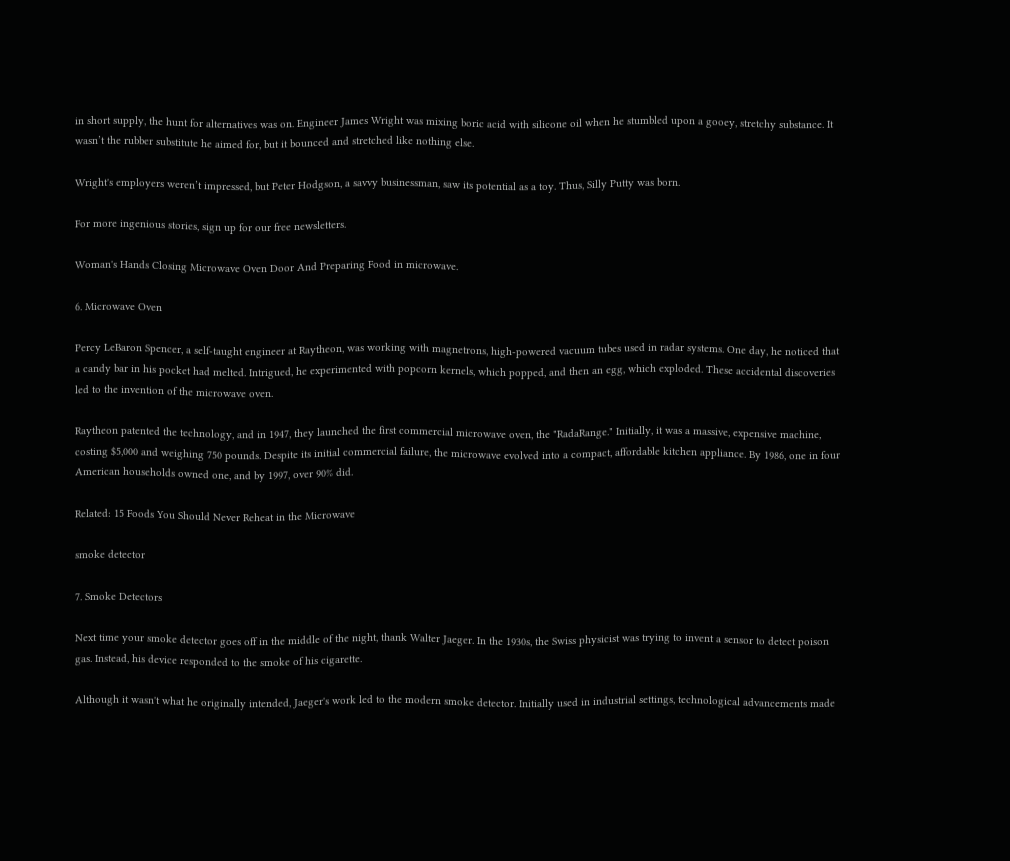in short supply, the hunt for alternatives was on. Engineer James Wright was mixing boric acid with silicone oil when he stumbled upon a gooey, stretchy substance. It wasn’t the rubber substitute he aimed for, but it bounced and stretched like nothing else.

Wright's employers weren’t impressed, but Peter Hodgson, a savvy businessman, saw its potential as a toy. Thus, Silly Putty was born.

For more ingenious stories, sign up for our free newsletters.

Woman's Hands Closing Microwave Oven Door And Preparing Food in microwave.

6. Microwave Oven

Percy LeBaron Spencer, a self-taught engineer at Raytheon, was working with magnetrons, high-powered vacuum tubes used in radar systems. One day, he noticed that a candy bar in his pocket had melted. Intrigued, he experimented with popcorn kernels, which popped, and then an egg, which exploded. These accidental discoveries led to the invention of the microwave oven.

Raytheon patented the technology, and in 1947, they launched the first commercial microwave oven, the "RadaRange." Initially, it was a massive, expensive machine, costing $5,000 and weighing 750 pounds. Despite its initial commercial failure, the microwave evolved into a compact, affordable kitchen appliance. By 1986, one in four American households owned one, and by 1997, over 90% did.

Related: 15 Foods You Should Never Reheat in the Microwave

smoke detector

7. Smoke Detectors

Next time your smoke detector goes off in the middle of the night, thank Walter Jaeger. In the 1930s, the Swiss physicist was trying to invent a sensor to detect poison gas. Instead, his device responded to the smoke of his cigarette.

Although it wasn't what he originally intended, Jaeger's work led to the modern smoke detector. Initially used in industrial settings, technological advancements made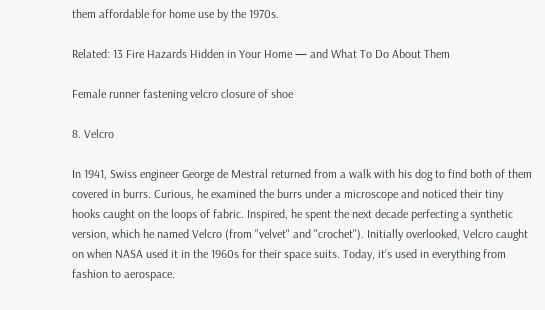them affordable for home use by the 1970s.

Related: 13 Fire Hazards Hidden in Your Home — and What To Do About Them

Female runner fastening velcro closure of shoe

8. Velcro

In 1941, Swiss engineer George de Mestral returned from a walk with his dog to find both of them covered in burrs. Curious, he examined the burrs under a microscope and noticed their tiny hooks caught on the loops of fabric. Inspired, he spent the next decade perfecting a synthetic version, which he named Velcro (from "velvet" and "crochet"). Initially overlooked, Velcro caught on when NASA used it in the 1960s for their space suits. Today, it’s used in everything from fashion to aerospace.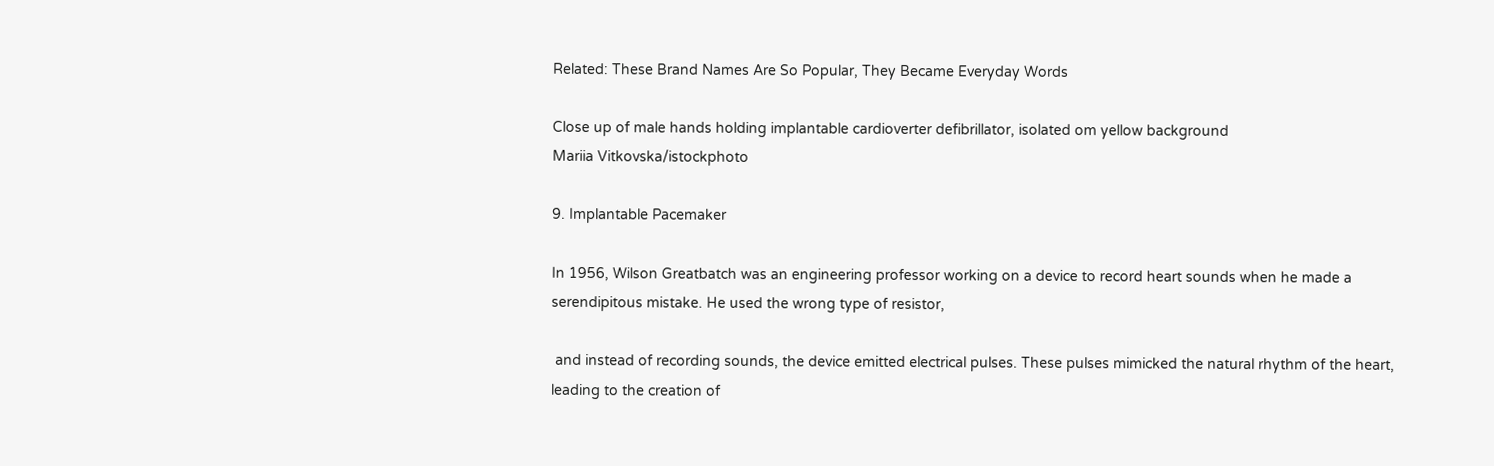Related: These Brand Names Are So Popular, They Became Everyday Words

Close up of male hands holding implantable cardioverter defibrillator, isolated om yellow background
Mariia Vitkovska/istockphoto

9. Implantable Pacemaker

In 1956, Wilson Greatbatch was an engineering professor working on a device to record heart sounds when he made a serendipitous mistake. He used the wrong type of resistor,

 and instead of recording sounds, the device emitted electrical pulses. These pulses mimicked the natural rhythm of the heart, leading to the creation of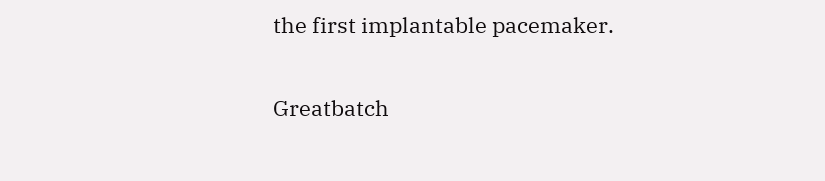the first implantable pacemaker.

Greatbatch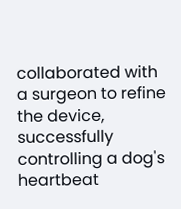collaborated with a surgeon to refine the device, successfully controlling a dog's heartbeat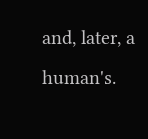and, later, a human's.